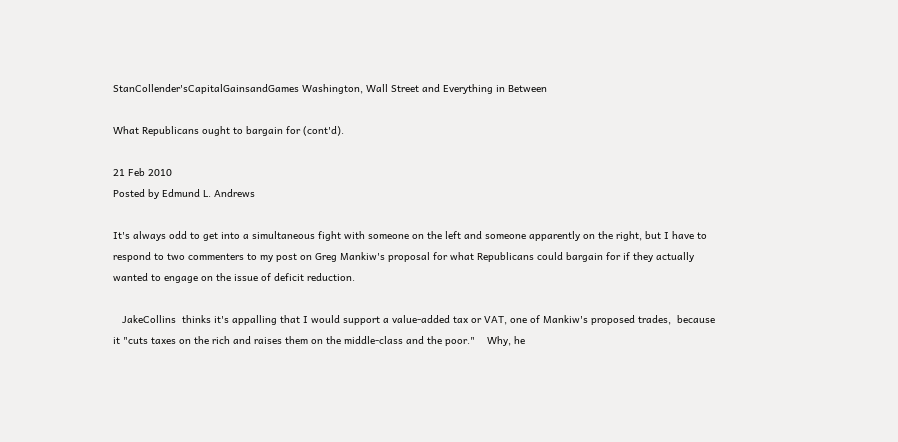StanCollender'sCapitalGainsandGames Washington, Wall Street and Everything in Between

What Republicans ought to bargain for (cont'd).

21 Feb 2010
Posted by Edmund L. Andrews

It's always odd to get into a simultaneous fight with someone on the left and someone apparently on the right, but I have to respond to two commenters to my post on Greg Mankiw's proposal for what Republicans could bargain for if they actually wanted to engage on the issue of deficit reduction.

   JakeCollins  thinks it's appalling that I would support a value-added tax or VAT, one of Mankiw's proposed trades,  because it "cuts taxes on the rich and raises them on the middle-class and the poor."    Why, he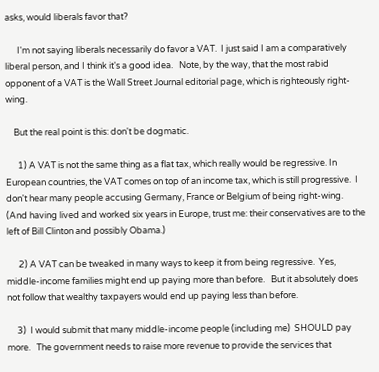asks, would liberals favor that?

      I'm not saying liberals necessarily do favor a VAT.  I just said I am a comparatively liberal person, and I think it's a good idea.   Note, by the way, that the most rabid opponent of a VAT is the Wall Street Journal editorial page, which is righteously right-wing.

    But the real point is this: don't be dogmatic.

      1) A VAT is not the same thing as a flat tax, which really would be regressive. In European countries, the VAT comes on top of an income tax, which is still progressive.  I don't hear many people accusing Germany, France or Belgium of being right-wing.   (And having lived and worked six years in Europe, trust me: their conservatives are to the left of Bill Clinton and possibly Obama.)

      2) A VAT can be tweaked in many ways to keep it from being regressive.  Yes, middle-income families might end up paying more than before.   But it absolutely does not follow that wealthy taxpayers would end up paying less than before.

     3)  I would submit that many middle-income people (including me)  SHOULD pay more.   The government needs to raise more revenue to provide the services that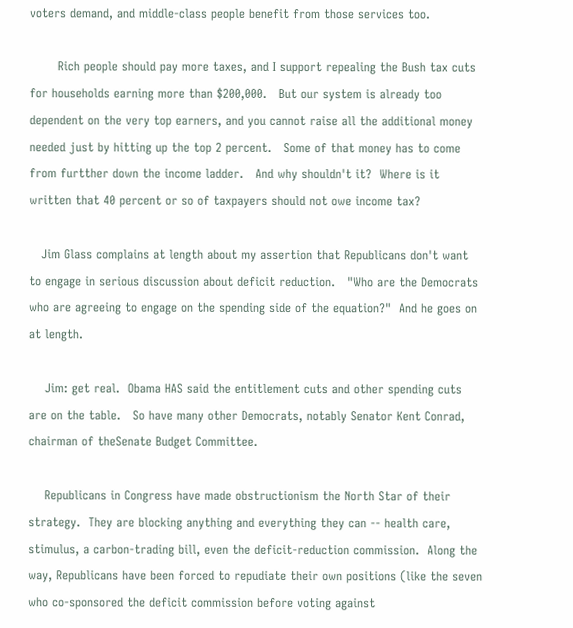voters demand, and middle-class people benefit from those services too.

       Rich people should pay more taxes, and I support repealing the Bush tax cuts for households earning more than $200,000.   But our system is already too dependent on the very top earners, and you cannot raise all the additional money needed just by hitting up the top 2 percent.   Some of that money has to come from furtther down the income ladder.   And why shouldn't it?  Where is it written that 40 percent or so of taxpayers should not owe income tax?

   Jim Glass complains at length about my assertion that Republicans don't want to engage in serious discussion about deficit reduction.   "Who are the Democrats who are agreeing to engage on the spending side of the equation?"  And he goes on at length.

    Jim: get real.  Obama HAS said the entitlement cuts and other spending cuts are on the table.   So have many other Democrats, notably Senator Kent Conrad, chairman of theSenate Budget Committee.

    Republicans in Congress have made obstructionism the North Star of their strategy.  They are blocking anything and everything they can -- health care, stimulus, a carbon-trading bill, even the deficit-reduction commission.  Along the way, Republicans have been forced to repudiate their own positions (like the seven who co-sponsored the deficit commission before voting against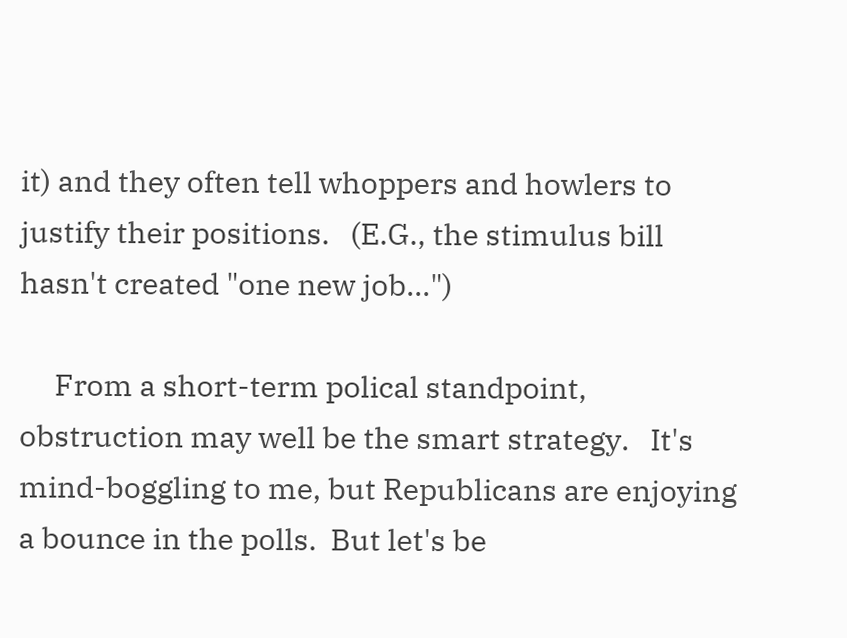it) and they often tell whoppers and howlers to justify their positions.   (E.G., the stimulus bill hasn't created "one new job...")

     From a short-term polical standpoint, obstruction may well be the smart strategy.   It's mind-boggling to me, but Republicans are enjoying a bounce in the polls.  But let's be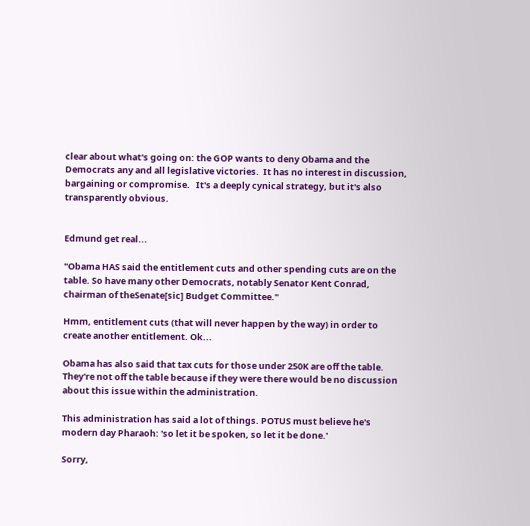clear about what's going on: the GOP wants to deny Obama and the Democrats any and all legislative victories.  It has no interest in discussion, bargaining or compromise.   It's a deeply cynical strategy, but it's also transparently obvious.


Edmund get real...

"Obama HAS said the entitlement cuts and other spending cuts are on the table. So have many other Democrats, notably Senator Kent Conrad, chairman of theSenate[sic] Budget Committee."

Hmm, entitlement cuts (that will never happen by the way) in order to create another entitlement. Ok...

Obama has also said that tax cuts for those under 250K are off the table. They're not off the table because if they were there would be no discussion about this issue within the administration.

This administration has said a lot of things. POTUS must believe he's modern day Pharaoh: 'so let it be spoken, so let it be done.'

Sorry,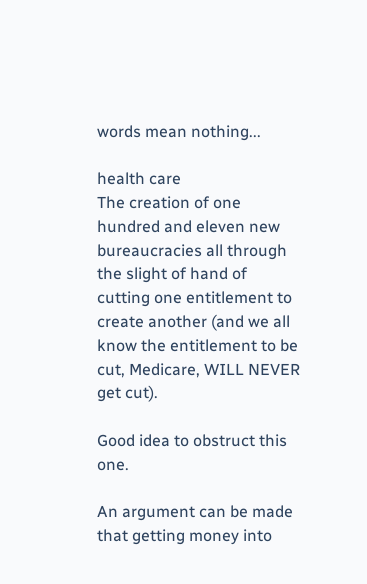words mean nothing...

health care
The creation of one hundred and eleven new bureaucracies all through the slight of hand of cutting one entitlement to create another (and we all know the entitlement to be cut, Medicare, WILL NEVER get cut).

Good idea to obstruct this one.

An argument can be made that getting money into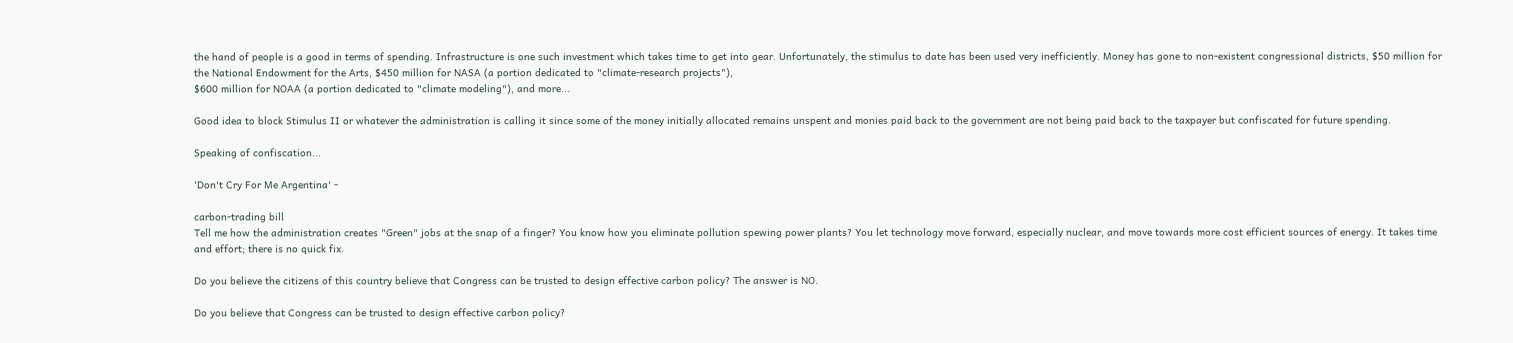the hand of people is a good in terms of spending. Infrastructure is one such investment which takes time to get into gear. Unfortunately, the stimulus to date has been used very inefficiently. Money has gone to non-existent congressional districts, $50 million for the National Endowment for the Arts, $450 million for NASA (a portion dedicated to "climate-research projects"),
$600 million for NOAA (a portion dedicated to "climate modeling"), and more...

Good idea to block Stimulus II or whatever the administration is calling it since some of the money initially allocated remains unspent and monies paid back to the government are not being paid back to the taxpayer but confiscated for future spending.

Speaking of confiscation...

'Don't Cry For Me Argentina' -

carbon-trading bill
Tell me how the administration creates "Green" jobs at the snap of a finger? You know how you eliminate pollution spewing power plants? You let technology move forward, especially nuclear, and move towards more cost efficient sources of energy. It takes time and effort; there is no quick fix.

Do you believe the citizens of this country believe that Congress can be trusted to design effective carbon policy? The answer is NO.

Do you believe that Congress can be trusted to design effective carbon policy?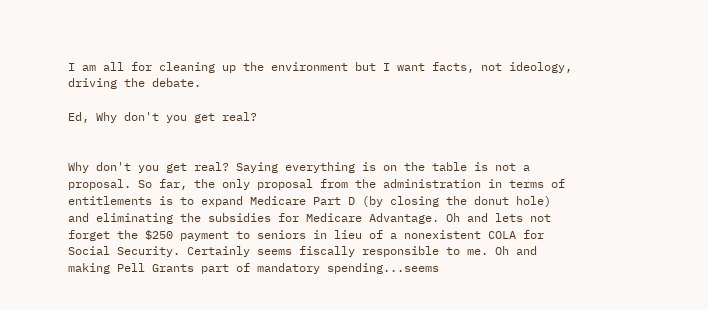I am all for cleaning up the environment but I want facts, not ideology, driving the debate.

Ed, Why don't you get real?


Why don't you get real? Saying everything is on the table is not a proposal. So far, the only proposal from the administration in terms of entitlements is to expand Medicare Part D (by closing the donut hole) and eliminating the subsidies for Medicare Advantage. Oh and lets not forget the $250 payment to seniors in lieu of a nonexistent COLA for Social Security. Certainly seems fiscally responsible to me. Oh and making Pell Grants part of mandatory spending...seems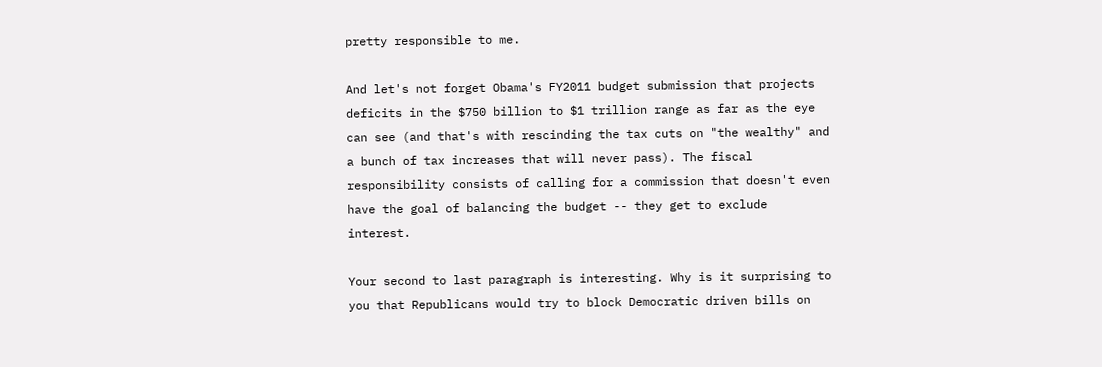pretty responsible to me.

And let's not forget Obama's FY2011 budget submission that projects deficits in the $750 billion to $1 trillion range as far as the eye can see (and that's with rescinding the tax cuts on "the wealthy" and a bunch of tax increases that will never pass). The fiscal responsibility consists of calling for a commission that doesn't even have the goal of balancing the budget -- they get to exclude interest.

Your second to last paragraph is interesting. Why is it surprising to you that Republicans would try to block Democratic driven bills on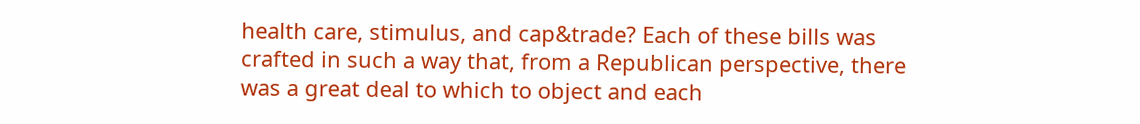health care, stimulus, and cap&trade? Each of these bills was crafted in such a way that, from a Republican perspective, there was a great deal to which to object and each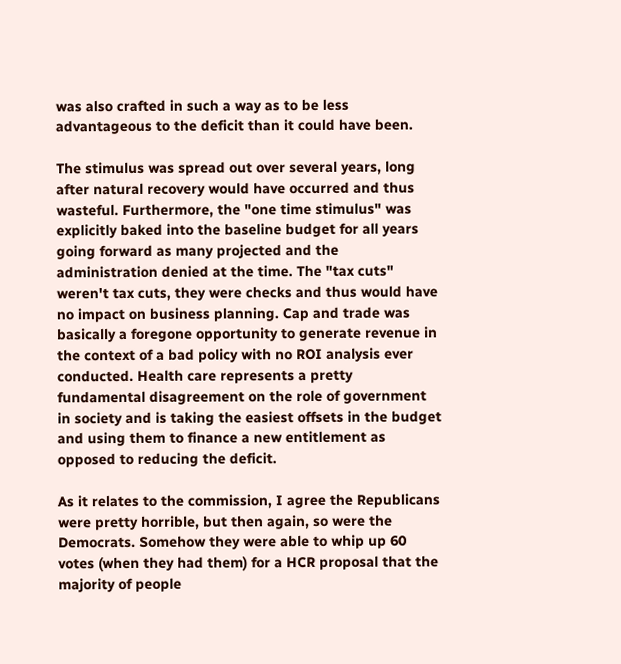was also crafted in such a way as to be less advantageous to the deficit than it could have been.

The stimulus was spread out over several years, long after natural recovery would have occurred and thus wasteful. Furthermore, the "one time stimulus" was explicitly baked into the baseline budget for all years going forward as many projected and the administration denied at the time. The "tax cuts" weren't tax cuts, they were checks and thus would have no impact on business planning. Cap and trade was basically a foregone opportunity to generate revenue in the context of a bad policy with no ROI analysis ever conducted. Health care represents a pretty fundamental disagreement on the role of government in society and is taking the easiest offsets in the budget and using them to finance a new entitlement as opposed to reducing the deficit.

As it relates to the commission, I agree the Republicans were pretty horrible, but then again, so were the Democrats. Somehow they were able to whip up 60 votes (when they had them) for a HCR proposal that the majority of people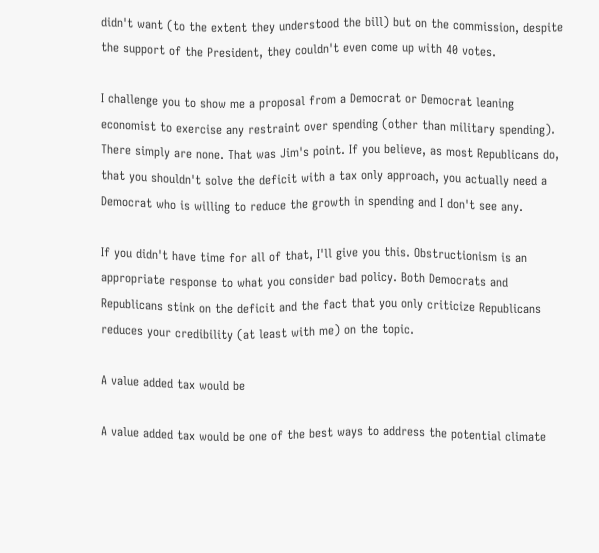didn't want (to the extent they understood the bill) but on the commission, despite the support of the President, they couldn't even come up with 40 votes.

I challenge you to show me a proposal from a Democrat or Democrat leaning economist to exercise any restraint over spending (other than military spending). There simply are none. That was Jim's point. If you believe, as most Republicans do, that you shouldn't solve the deficit with a tax only approach, you actually need a Democrat who is willing to reduce the growth in spending and I don't see any.

If you didn't have time for all of that, I'll give you this. Obstructionism is an appropriate response to what you consider bad policy. Both Democrats and Republicans stink on the deficit and the fact that you only criticize Republicans reduces your credibility (at least with me) on the topic.

A value added tax would be

A value added tax would be one of the best ways to address the potential climate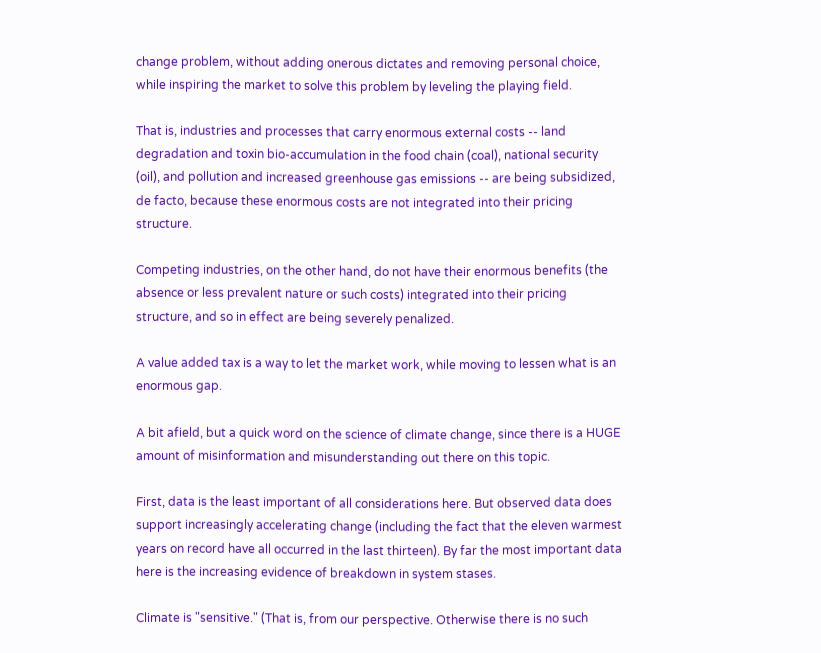change problem, without adding onerous dictates and removing personal choice, while inspiring the market to solve this problem by leveling the playing field.

That is, industries and processes that carry enormous external costs -- land degradation and toxin bio-accumulation in the food chain (coal), national security (oil), and pollution and increased greenhouse gas emissions -- are being subsidized, de facto, because these enormous costs are not integrated into their pricing structure.

Competing industries, on the other hand, do not have their enormous benefits (the absence or less prevalent nature or such costs) integrated into their pricing structure, and so in effect are being severely penalized.

A value added tax is a way to let the market work, while moving to lessen what is an enormous gap.

A bit afield, but a quick word on the science of climate change, since there is a HUGE amount of misinformation and misunderstanding out there on this topic.

First, data is the least important of all considerations here. But observed data does support increasingly accelerating change (including the fact that the eleven warmest years on record have all occurred in the last thirteen). By far the most important data here is the increasing evidence of breakdown in system stases.

Climate is "sensitive." (That is, from our perspective. Otherwise there is no such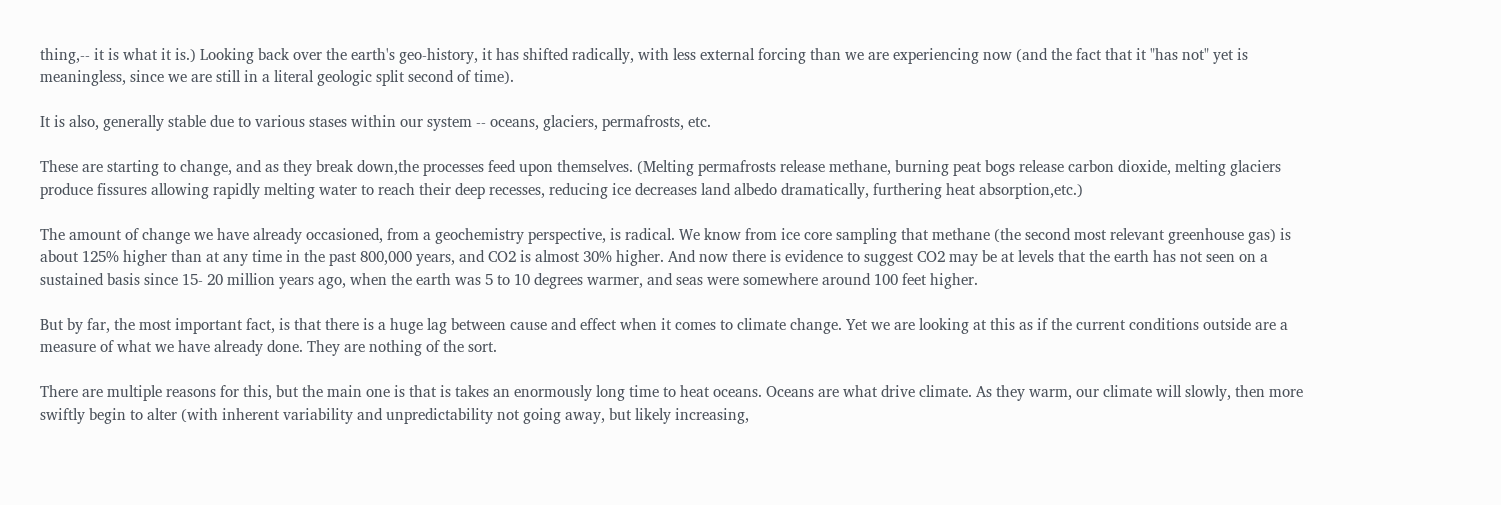thing,-- it is what it is.) Looking back over the earth's geo-history, it has shifted radically, with less external forcing than we are experiencing now (and the fact that it "has not" yet is meaningless, since we are still in a literal geologic split second of time).

It is also, generally stable due to various stases within our system -- oceans, glaciers, permafrosts, etc.

These are starting to change, and as they break down,the processes feed upon themselves. (Melting permafrosts release methane, burning peat bogs release carbon dioxide, melting glaciers produce fissures allowing rapidly melting water to reach their deep recesses, reducing ice decreases land albedo dramatically, furthering heat absorption,etc.)

The amount of change we have already occasioned, from a geochemistry perspective, is radical. We know from ice core sampling that methane (the second most relevant greenhouse gas) is about 125% higher than at any time in the past 800,000 years, and CO2 is almost 30% higher. And now there is evidence to suggest CO2 may be at levels that the earth has not seen on a sustained basis since 15- 20 million years ago, when the earth was 5 to 10 degrees warmer, and seas were somewhere around 100 feet higher.

But by far, the most important fact, is that there is a huge lag between cause and effect when it comes to climate change. Yet we are looking at this as if the current conditions outside are a measure of what we have already done. They are nothing of the sort.

There are multiple reasons for this, but the main one is that is takes an enormously long time to heat oceans. Oceans are what drive climate. As they warm, our climate will slowly, then more swiftly begin to alter (with inherent variability and unpredictability not going away, but likely increasing,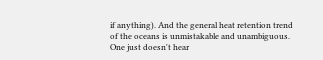if anything). And the general heat retention trend of the oceans is unmistakable and unambiguous. One just doesn't hear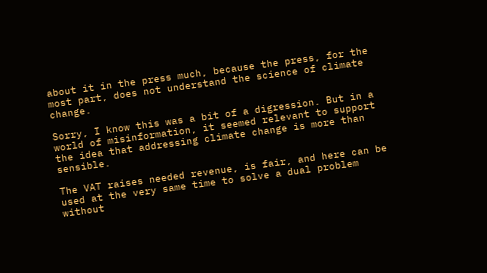about it in the press much, because the press, for the most part, does not understand the science of climate change.

Sorry, I know this was a bit of a digression. But in a world of misinformation, it seemed relevant to support the idea that addressing climate change is more than sensible.

The VAT raises needed revenue, is fair, and here can be used at the very same time to solve a dual problem without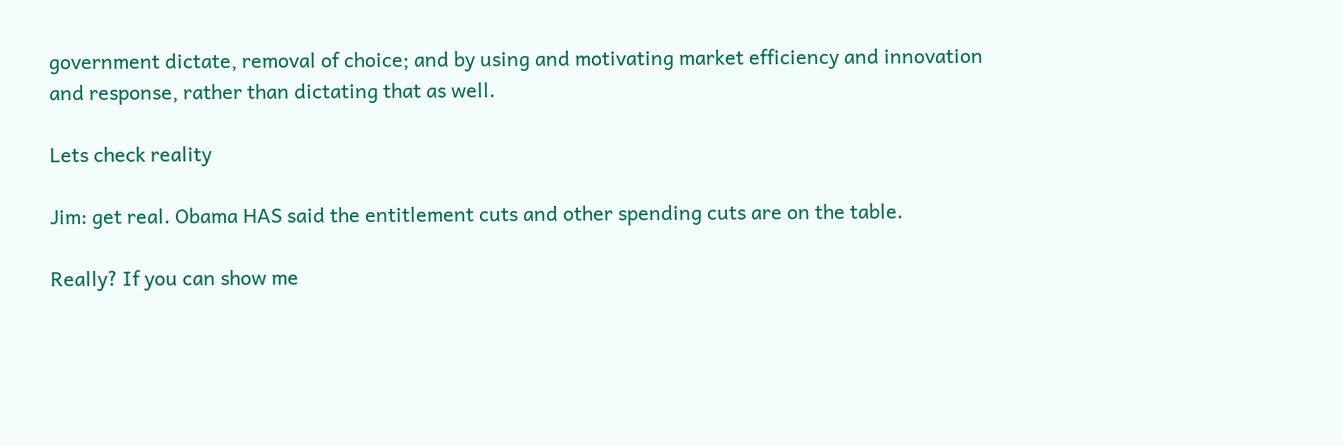government dictate, removal of choice; and by using and motivating market efficiency and innovation and response, rather than dictating that as well.

Lets check reality

Jim: get real. Obama HAS said the entitlement cuts and other spending cuts are on the table.

Really? If you can show me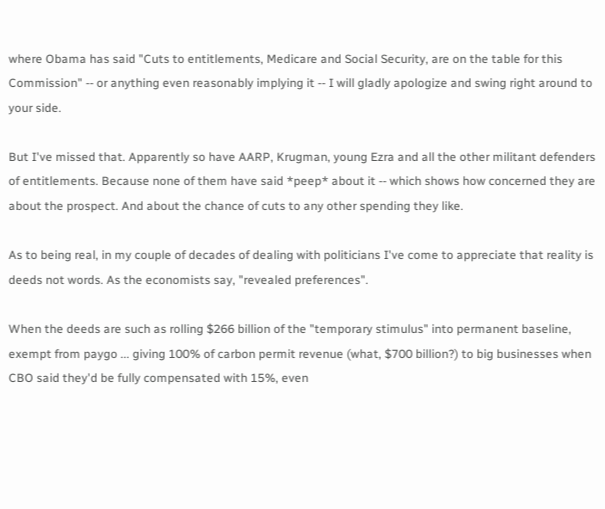where Obama has said "Cuts to entitlements, Medicare and Social Security, are on the table for this Commission" -- or anything even reasonably implying it -- I will gladly apologize and swing right around to your side.

But I've missed that. Apparently so have AARP, Krugman, young Ezra and all the other militant defenders of entitlements. Because none of them have said *peep* about it -- which shows how concerned they are about the prospect. And about the chance of cuts to any other spending they like.

As to being real, in my couple of decades of dealing with politicians I've come to appreciate that reality is deeds not words. As the economists say, "revealed preferences".

When the deeds are such as rolling $266 billion of the "temporary stimulus" into permanent baseline, exempt from paygo ... giving 100% of carbon permit revenue (what, $700 billion?) to big businesses when CBO said they'd be fully compensated with 15%, even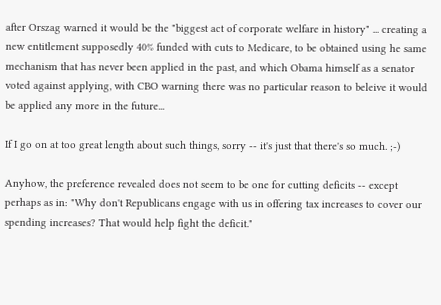after Orszag warned it would be the "biggest act of corporate welfare in history" ... creating a new entitlement supposedly 40% funded with cuts to Medicare, to be obtained using he same mechanism that has never been applied in the past, and which Obama himself as a senator voted against applying, with CBO warning there was no particular reason to beleive it would be applied any more in the future...

If I go on at too great length about such things, sorry -- it's just that there's so much. ;-)

Anyhow, the preference revealed does not seem to be one for cutting deficits -- except perhaps as in: "Why don't Republicans engage with us in offering tax increases to cover our spending increases? That would help fight the deficit."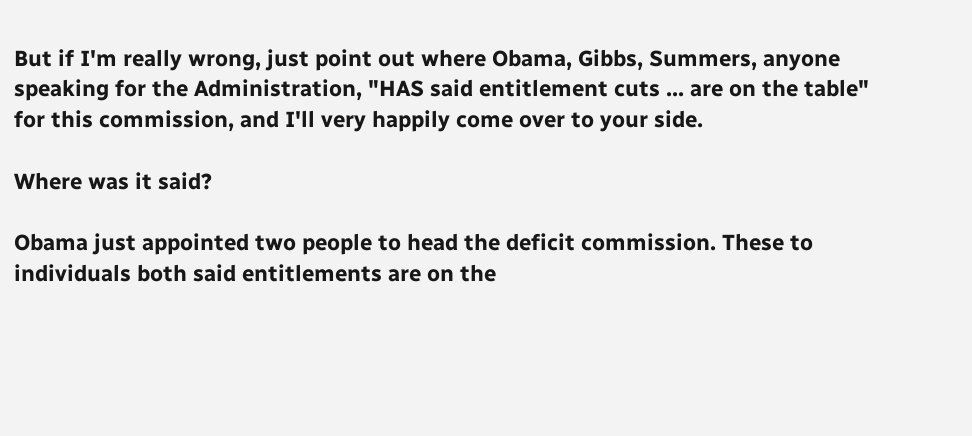But if I'm really wrong, just point out where Obama, Gibbs, Summers, anyone speaking for the Administration, "HAS said entitlement cuts ... are on the table" for this commission, and I'll very happily come over to your side.

Where was it said?

Obama just appointed two people to head the deficit commission. These to individuals both said entitlements are on the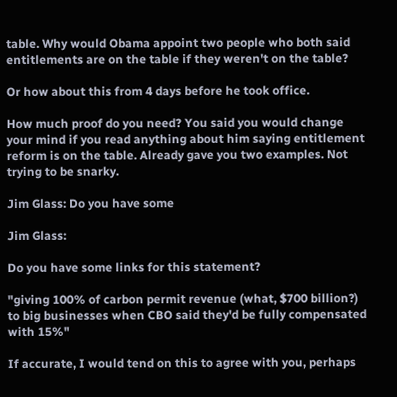table. Why would Obama appoint two people who both said entitlements are on the table if they weren't on the table?

Or how about this from 4 days before he took office.

How much proof do you need? You said you would change your mind if you read anything about him saying entitlement reform is on the table. Already gave you two examples. Not trying to be snarky.

Jim Glass: Do you have some

Jim Glass:

Do you have some links for this statement?

"giving 100% of carbon permit revenue (what, $700 billion?) to big businesses when CBO said they'd be fully compensated with 15%"

If accurate, I would tend on this to agree with you, perhaps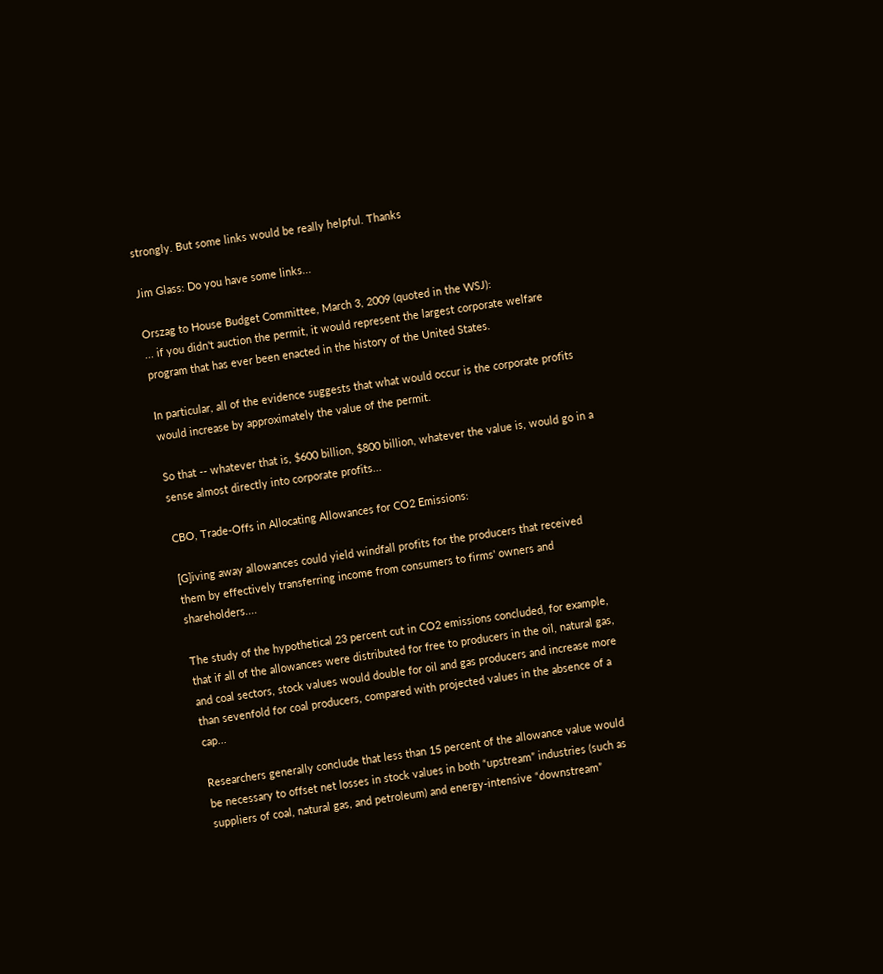strongly. But some links would be really helpful. Thanks

Jim Glass: Do you have some links...

Orszag to House Budget Committee, March 3, 2009 (quoted in the WSJ):
... if you didn't auction the permit, it would represent the largest corporate welfare program that has ever been enacted in the history of the United States.

In particular, all of the evidence suggests that what would occur is the corporate profits would increase by approximately the value of the permit.

So that -- whatever that is, $600 billion, $800 billion, whatever the value is, would go in a sense almost directly into corporate profits...

CBO, Trade-Offs in Allocating Allowances for CO2 Emissions:

[G]iving away allowances could yield windfall profits for the producers that received them by effectively transferring income from consumers to firms' owners and shareholders....

The study of the hypothetical 23 percent cut in CO2 emissions concluded, for example, that if all of the allowances were distributed for free to producers in the oil, natural gas, and coal sectors, stock values would double for oil and gas producers and increase more than sevenfold for coal producers, compared with projected values in the absence of a cap...

Researchers generally conclude that less than 15 percent of the allowance value would be necessary to offset net losses in stock values in both “upstream” industries (such as suppliers of coal, natural gas, and petroleum) and energy-intensive “downstream”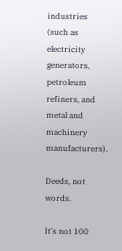industries (such as electricity generators, petroleum refiners, and metal and machinery manufacturers).

Deeds, not words.

It's not 100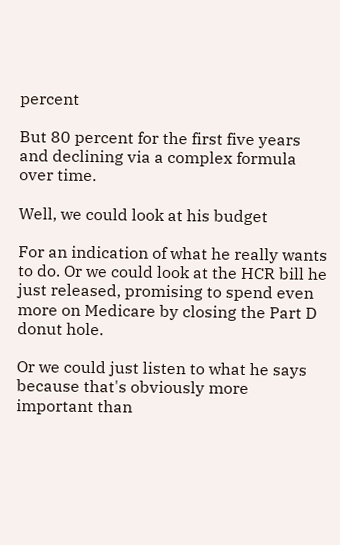percent

But 80 percent for the first five years and declining via a complex formula over time.

Well, we could look at his budget

For an indication of what he really wants to do. Or we could look at the HCR bill he just released, promising to spend even more on Medicare by closing the Part D donut hole.

Or we could just listen to what he says because that's obviously more important than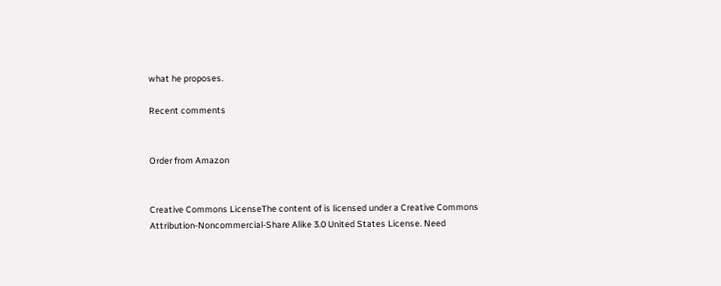what he proposes.

Recent comments


Order from Amazon


Creative Commons LicenseThe content of is licensed under a Creative Commons Attribution-Noncommercial-Share Alike 3.0 United States License. Need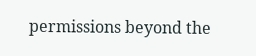permissions beyond the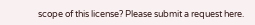scope of this license? Please submit a request here.